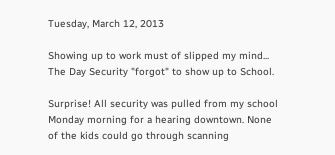Tuesday, March 12, 2013

Showing up to work must of slipped my mind... The Day Security "forgot" to show up to School.

Surprise! All security was pulled from my school Monday morning for a hearing downtown. None of the kids could go through scanning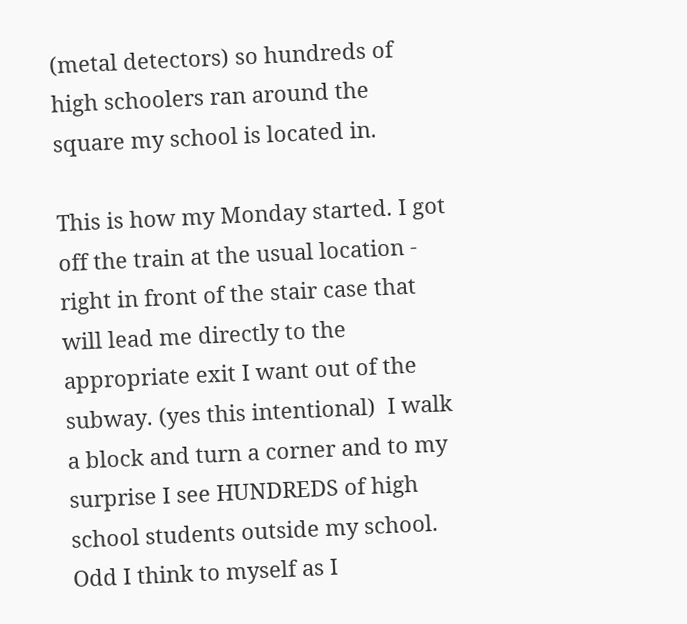(metal detectors) so hundreds of high schoolers ran around the square my school is located in.

This is how my Monday started. I got off the train at the usual location - right in front of the stair case that will lead me directly to the appropriate exit I want out of the subway. (yes this intentional)  I walk a block and turn a corner and to my surprise I see HUNDREDS of high school students outside my school. Odd I think to myself as I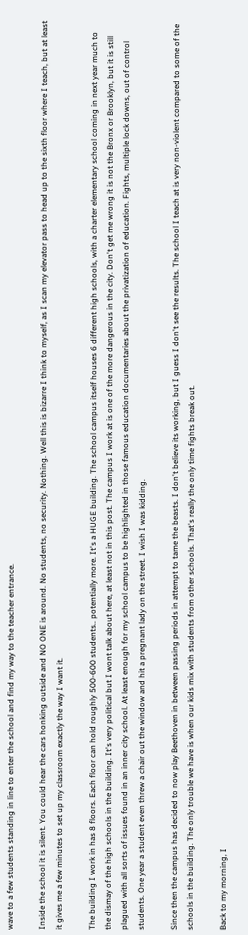wave to a few students standing in line to enter the school and find my way to the teacher entrance.

Inside the school it is silent. You could hear the cars honking outside and NO ONE is around. No students, no security. Nothing. Well this is bizarre I think to myself, as I scan my elevator pass to head up to the sixth floor where I teach, but at least it gives me a few minutes to set up my classroom exactly the way I want it.

The building I work in has 8 floors. Each floor can hold roughly 500-600 students.. potentially more. It's a HUGE building. The school campus itself houses 6 different high schools, with a charter elementary school coming in next year much to the dismay of the high schools in the building. It's very political but I wont talk about here, at least not in this post. The campus I work at is one of the more dangerous in the city. Don't get me wrong it is not the Bronx or Brooklyn, but it is still plagued with all sorts of issues found in an inner city school. At least enough for my school campus to be highlighted in those famous education documentaries about the privatization of education. Fights, multiple lock downs, out of control students. One year a student even threw a chair out the window and hit a pregnant lady on the street. I wish I was kidding.

Since then the campus has decided to now play Beethoven in between passing periods in attempt to tame the beasts. I don't believe its working, but I guess I don't see the results. The school I teach at is very non-violent compared to some of the schools in the building. The only trouble we have is when our kids mix with students from other schools. That's really the only time fights break out.

Back to my morning, I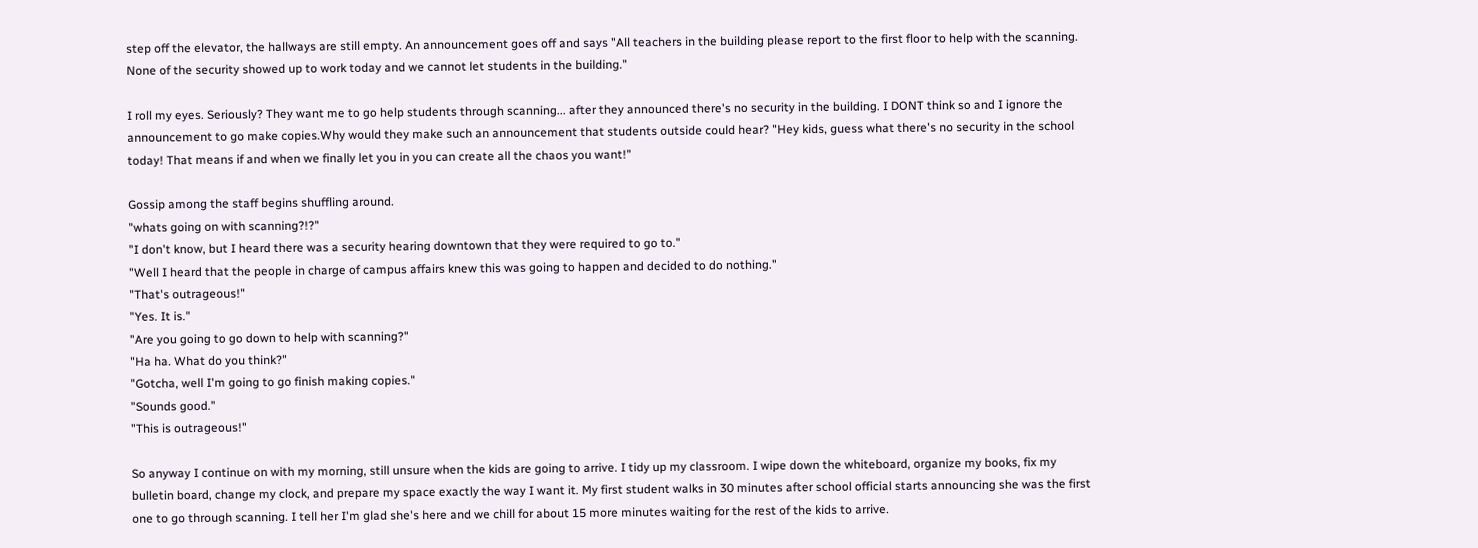step off the elevator, the hallways are still empty. An announcement goes off and says "All teachers in the building please report to the first floor to help with the scanning. None of the security showed up to work today and we cannot let students in the building."

I roll my eyes. Seriously? They want me to go help students through scanning... after they announced there's no security in the building. I DONT think so and I ignore the announcement to go make copies.Why would they make such an announcement that students outside could hear? "Hey kids, guess what there's no security in the school today! That means if and when we finally let you in you can create all the chaos you want!"

Gossip among the staff begins shuffling around.
"whats going on with scanning?!?"
"I don't know, but I heard there was a security hearing downtown that they were required to go to."
"Well I heard that the people in charge of campus affairs knew this was going to happen and decided to do nothing."
"That's outrageous!"
"Yes. It is."
"Are you going to go down to help with scanning?"
"Ha ha. What do you think?"
"Gotcha, well I'm going to go finish making copies."
"Sounds good."
"This is outrageous!"

So anyway I continue on with my morning, still unsure when the kids are going to arrive. I tidy up my classroom. I wipe down the whiteboard, organize my books, fix my bulletin board, change my clock, and prepare my space exactly the way I want it. My first student walks in 30 minutes after school official starts announcing she was the first one to go through scanning. I tell her I'm glad she's here and we chill for about 15 more minutes waiting for the rest of the kids to arrive.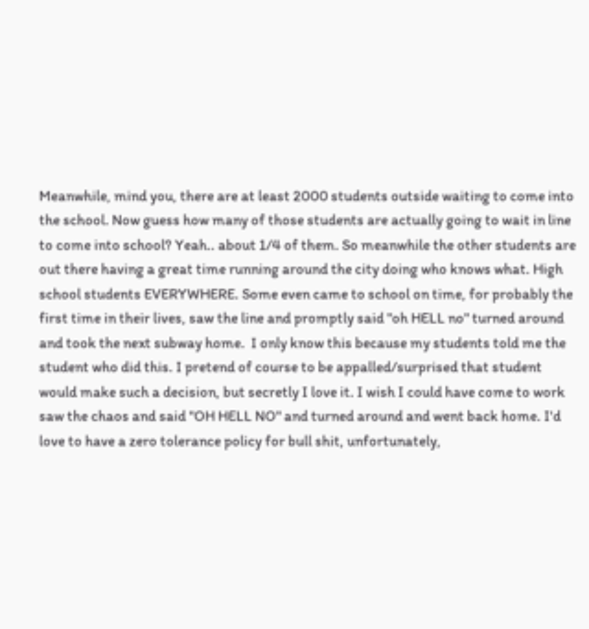Meanwhile, mind you, there are at least 2000 students outside waiting to come into the school. Now guess how many of those students are actually going to wait in line to come into school? Yeah.. about 1/4 of them. So meanwhile the other students are out there having a great time running around the city doing who knows what. High school students EVERYWHERE. Some even came to school on time, for probably the first time in their lives, saw the line and promptly said "oh HELL no" turned around and took the next subway home.  I only know this because my students told me the student who did this. I pretend of course to be appalled/surprised that student would make such a decision, but secretly I love it. I wish I could have come to work saw the chaos and said "OH HELL NO" and turned around and went back home. I'd love to have a zero tolerance policy for bull shit, unfortunately,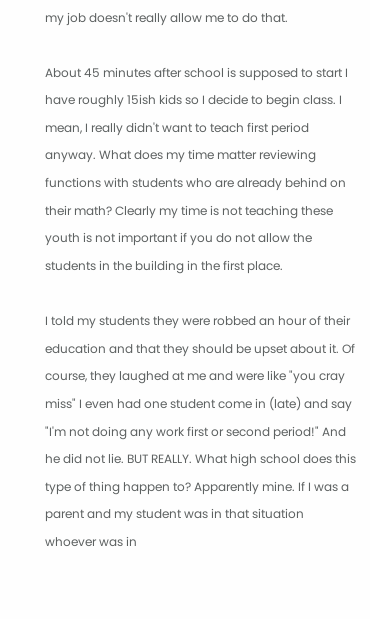my job doesn't really allow me to do that.

About 45 minutes after school is supposed to start I have roughly 15ish kids so I decide to begin class. I mean, I really didn't want to teach first period anyway. What does my time matter reviewing functions with students who are already behind on their math? Clearly my time is not teaching these youth is not important if you do not allow the students in the building in the first place.

I told my students they were robbed an hour of their education and that they should be upset about it. Of course, they laughed at me and were like "you cray miss" I even had one student come in (late) and say "I'm not doing any work first or second period!" And he did not lie. BUT REALLY. What high school does this type of thing happen to? Apparently mine. If I was a parent and my student was in that situation whoever was in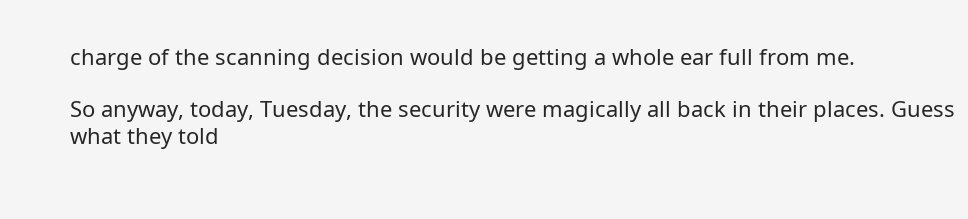charge of the scanning decision would be getting a whole ear full from me.

So anyway, today, Tuesday, the security were magically all back in their places. Guess what they told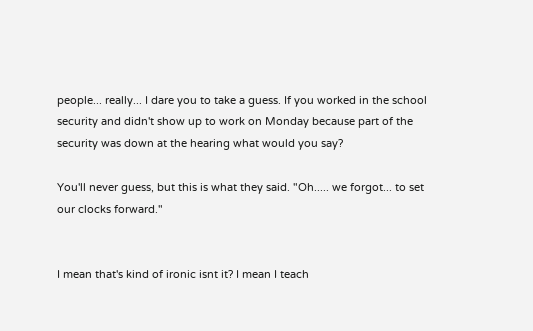people... really... I dare you to take a guess. If you worked in the school security and didn't show up to work on Monday because part of the security was down at the hearing what would you say?

You'll never guess, but this is what they said. "Oh..... we forgot... to set our clocks forward."


I mean that's kind of ironic isnt it? I mean I teach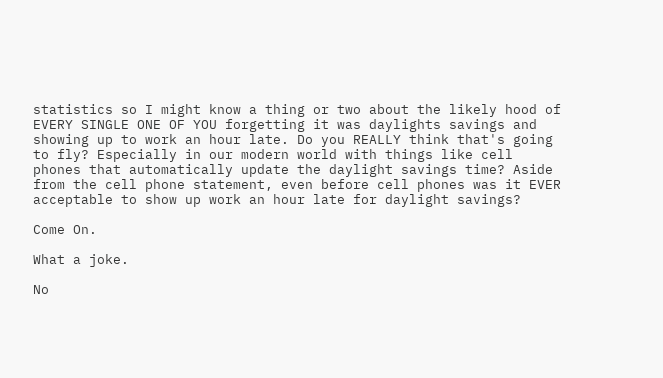statistics so I might know a thing or two about the likely hood of EVERY SINGLE ONE OF YOU forgetting it was daylights savings and showing up to work an hour late. Do you REALLY think that's going to fly? Especially in our modern world with things like cell phones that automatically update the daylight savings time? Aside from the cell phone statement, even before cell phones was it EVER acceptable to show up work an hour late for daylight savings?

Come On.

What a joke.

No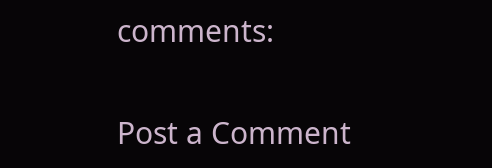comments:

Post a Comment